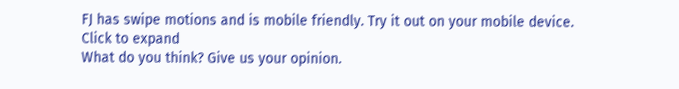FJ has swipe motions and is mobile friendly. Try it out on your mobile device.
Click to expand
What do you think? Give us your opinion.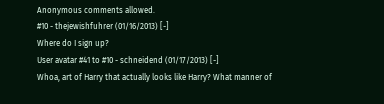Anonymous comments allowed.
#10 - thejewishfuhrer (01/16/2013) [-]
Where do I sign up?
User avatar #41 to #10 - schneidend (01/17/2013) [-]
Whoa, art of Harry that actually looks like Harry? What manner of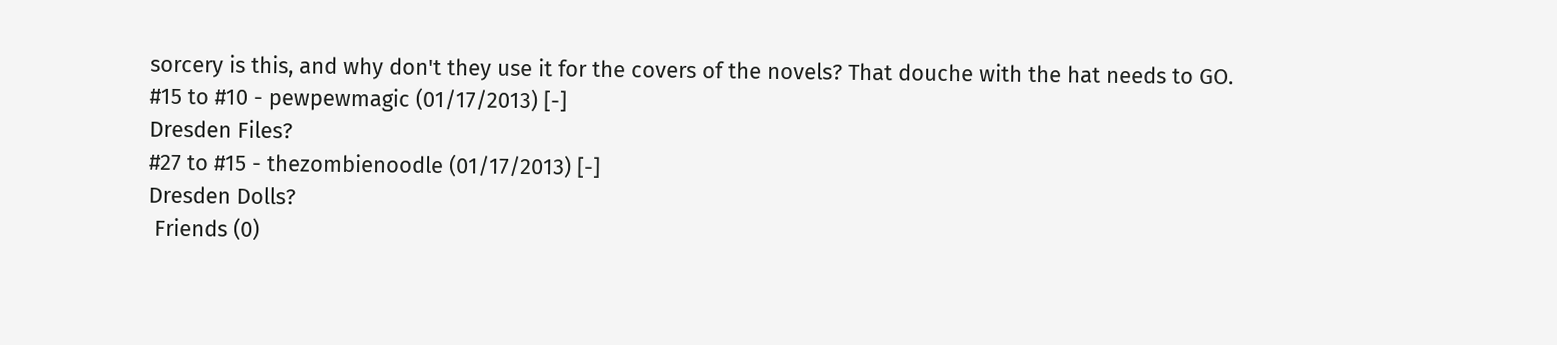sorcery is this, and why don't they use it for the covers of the novels? That douche with the hat needs to GO.
#15 to #10 - pewpewmagic (01/17/2013) [-]
Dresden Files?
#27 to #15 - thezombienoodle (01/17/2013) [-]
Dresden Dolls?
 Friends (0)